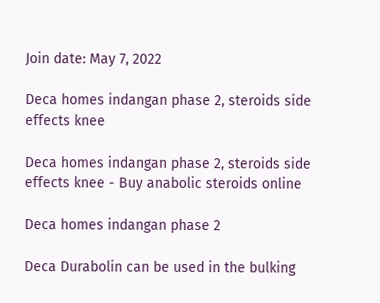Join date: May 7, 2022

Deca homes indangan phase 2, steroids side effects knee

Deca homes indangan phase 2, steroids side effects knee - Buy anabolic steroids online

Deca homes indangan phase 2

Deca Durabolin can be used in the bulking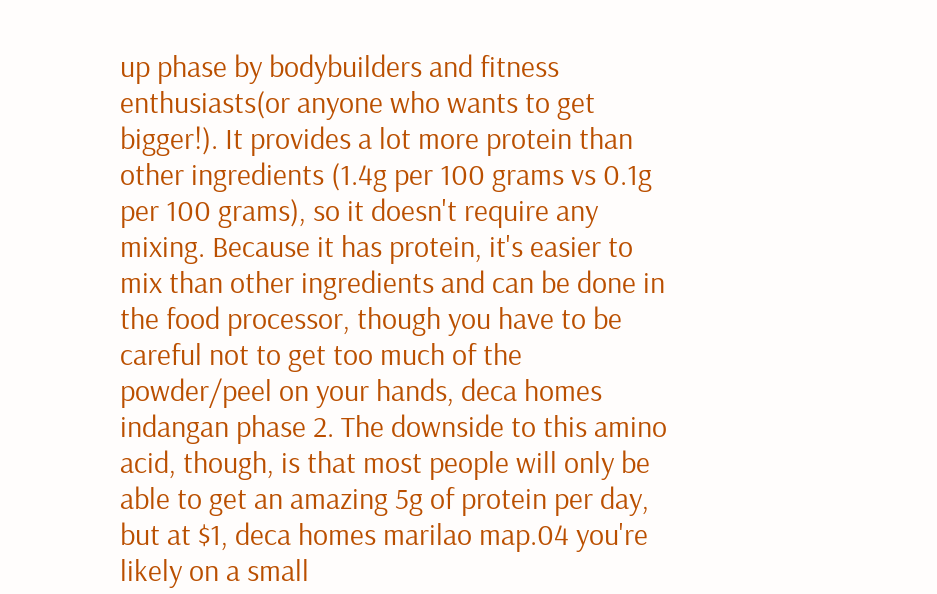up phase by bodybuilders and fitness enthusiasts(or anyone who wants to get bigger!). It provides a lot more protein than other ingredients (1.4g per 100 grams vs 0.1g per 100 grams), so it doesn't require any mixing. Because it has protein, it's easier to mix than other ingredients and can be done in the food processor, though you have to be careful not to get too much of the powder/peel on your hands, deca homes indangan phase 2. The downside to this amino acid, though, is that most people will only be able to get an amazing 5g of protein per day, but at $1, deca homes marilao map.04 you're likely on a small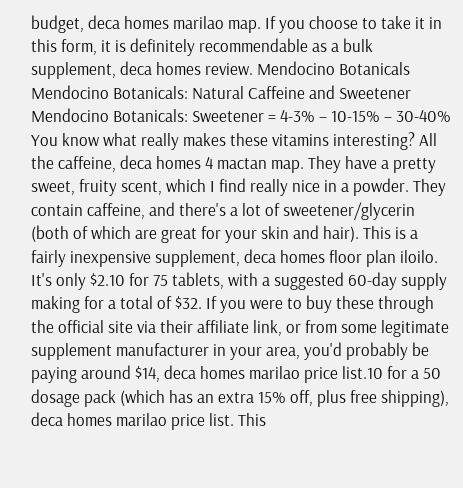budget, deca homes marilao map. If you choose to take it in this form, it is definitely recommendable as a bulk supplement, deca homes review. Mendocino Botanicals Mendocino Botanicals: Natural Caffeine and Sweetener Mendocino Botanicals: Sweetener = 4-3% – 10-15% – 30-40% You know what really makes these vitamins interesting? All the caffeine, deca homes 4 mactan map. They have a pretty sweet, fruity scent, which I find really nice in a powder. They contain caffeine, and there's a lot of sweetener/glycerin (both of which are great for your skin and hair). This is a fairly inexpensive supplement, deca homes floor plan iloilo. It's only $2.10 for 75 tablets, with a suggested 60-day supply making for a total of $32. If you were to buy these through the official site via their affiliate link, or from some legitimate supplement manufacturer in your area, you'd probably be paying around $14, deca homes marilao price list.10 for a 50 dosage pack (which has an extra 15% off, plus free shipping), deca homes marilao price list. This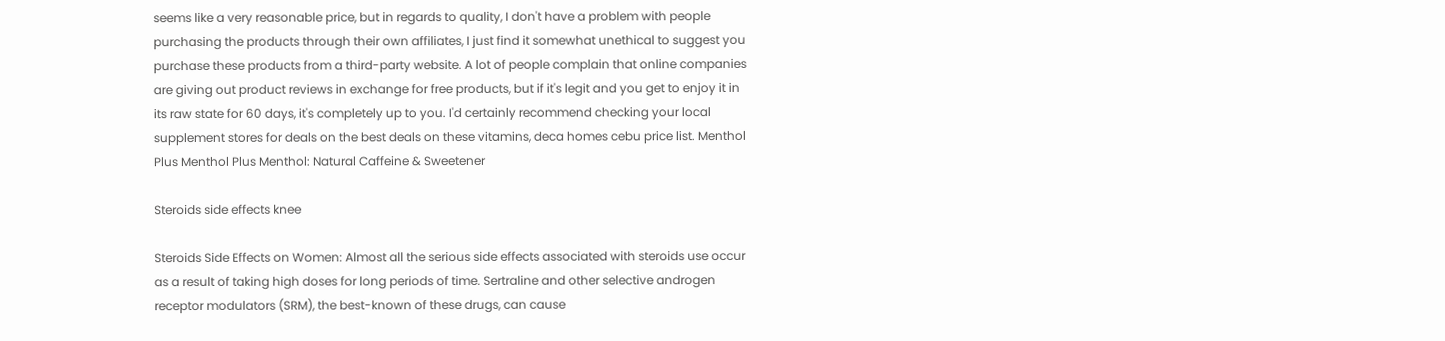seems like a very reasonable price, but in regards to quality, I don't have a problem with people purchasing the products through their own affiliates, I just find it somewhat unethical to suggest you purchase these products from a third-party website. A lot of people complain that online companies are giving out product reviews in exchange for free products, but if it's legit and you get to enjoy it in its raw state for 60 days, it's completely up to you. I'd certainly recommend checking your local supplement stores for deals on the best deals on these vitamins, deca homes cebu price list. Menthol Plus Menthol Plus Menthol: Natural Caffeine & Sweetener

Steroids side effects knee

Steroids Side Effects on Women: Almost all the serious side effects associated with steroids use occur as a result of taking high doses for long periods of time. Sertraline and other selective androgen receptor modulators (SRM), the best-known of these drugs, can cause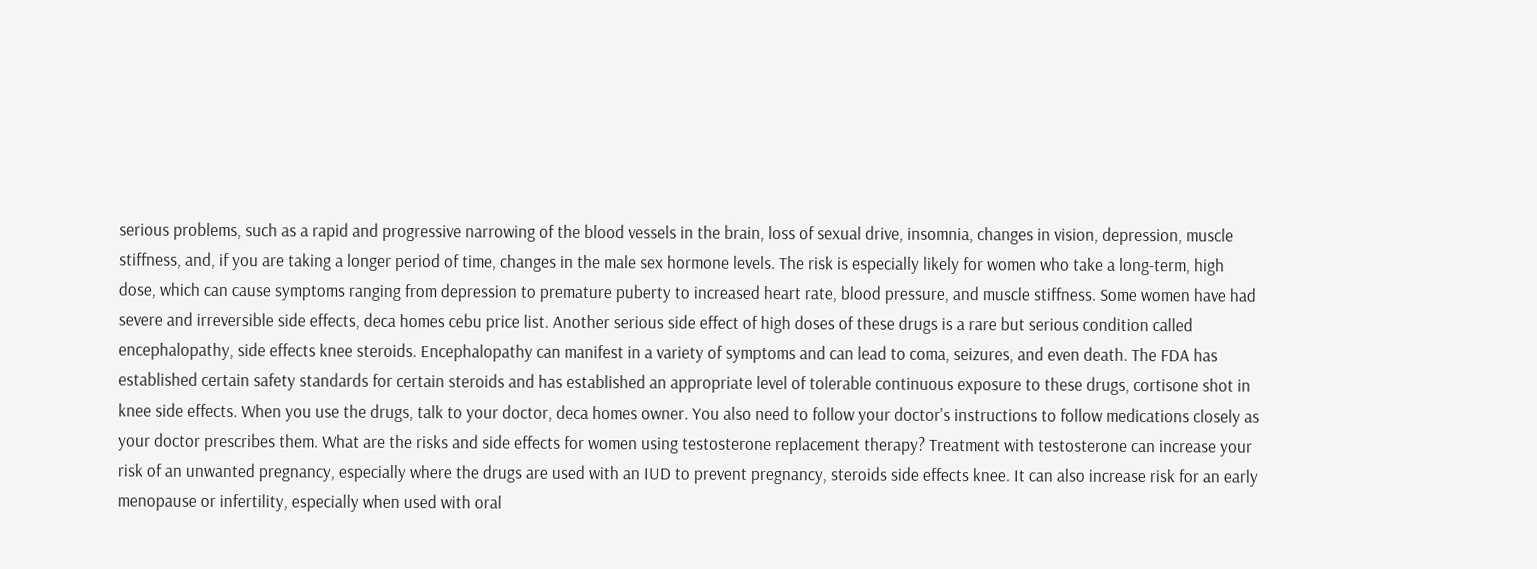serious problems, such as a rapid and progressive narrowing of the blood vessels in the brain, loss of sexual drive, insomnia, changes in vision, depression, muscle stiffness, and, if you are taking a longer period of time, changes in the male sex hormone levels. The risk is especially likely for women who take a long-term, high dose, which can cause symptoms ranging from depression to premature puberty to increased heart rate, blood pressure, and muscle stiffness. Some women have had severe and irreversible side effects, deca homes cebu price list. Another serious side effect of high doses of these drugs is a rare but serious condition called encephalopathy, side effects knee steroids. Encephalopathy can manifest in a variety of symptoms and can lead to coma, seizures, and even death. The FDA has established certain safety standards for certain steroids and has established an appropriate level of tolerable continuous exposure to these drugs, cortisone shot in knee side effects. When you use the drugs, talk to your doctor, deca homes owner. You also need to follow your doctor's instructions to follow medications closely as your doctor prescribes them. What are the risks and side effects for women using testosterone replacement therapy? Treatment with testosterone can increase your risk of an unwanted pregnancy, especially where the drugs are used with an IUD to prevent pregnancy, steroids side effects knee. It can also increase risk for an early menopause or infertility, especially when used with oral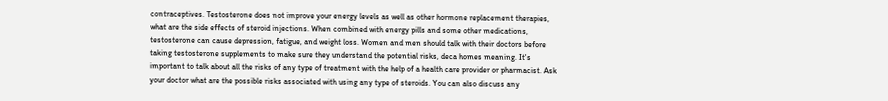contraceptives. Testosterone does not improve your energy levels as well as other hormone replacement therapies, what are the side effects of steroid injections. When combined with energy pills and some other medications, testosterone can cause depression, fatigue, and weight loss. Women and men should talk with their doctors before taking testosterone supplements to make sure they understand the potential risks, deca homes meaning. It's important to talk about all the risks of any type of treatment with the help of a health care provider or pharmacist. Ask your doctor what are the possible risks associated with using any type of steroids. You can also discuss any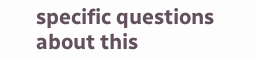specific questions about this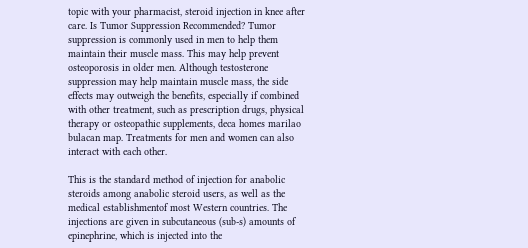topic with your pharmacist, steroid injection in knee after care. Is Tumor Suppression Recommended? Tumor suppression is commonly used in men to help them maintain their muscle mass. This may help prevent osteoporosis in older men. Although testosterone suppression may help maintain muscle mass, the side effects may outweigh the benefits, especially if combined with other treatment, such as prescription drugs, physical therapy or osteopathic supplements, deca homes marilao bulacan map. Treatments for men and women can also interact with each other.

This is the standard method of injection for anabolic steroids among anabolic steroid users, as well as the medical establishmentof most Western countries. The injections are given in subcutaneous (sub-s) amounts of epinephrine, which is injected into the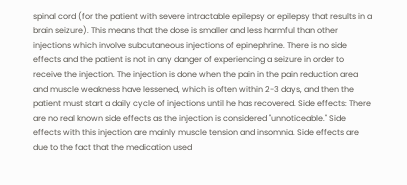spinal cord (for the patient with severe intractable epilepsy or epilepsy that results in a brain seizure). This means that the dose is smaller and less harmful than other injections which involve subcutaneous injections of epinephrine. There is no side effects and the patient is not in any danger of experiencing a seizure in order to receive the injection. The injection is done when the pain in the pain reduction area and muscle weakness have lessened, which is often within 2-3 days, and then the patient must start a daily cycle of injections until he has recovered. Side effects: There are no real known side effects as the injection is considered "unnoticeable." Side effects with this injection are mainly muscle tension and insomnia. Side effects are due to the fact that the medication used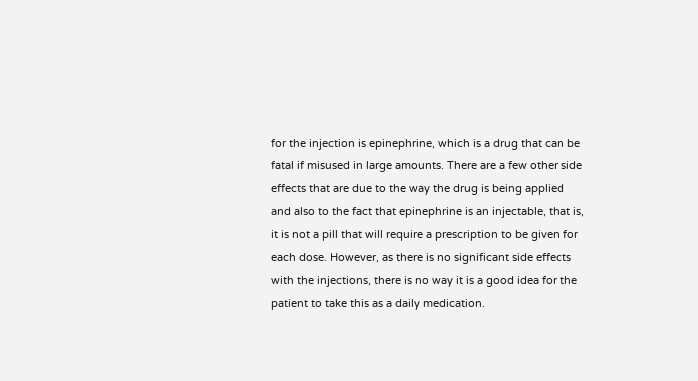for the injection is epinephrine, which is a drug that can be fatal if misused in large amounts. There are a few other side effects that are due to the way the drug is being applied and also to the fact that epinephrine is an injectable, that is, it is not a pill that will require a prescription to be given for each dose. However, as there is no significant side effects with the injections, there is no way it is a good idea for the patient to take this as a daily medication.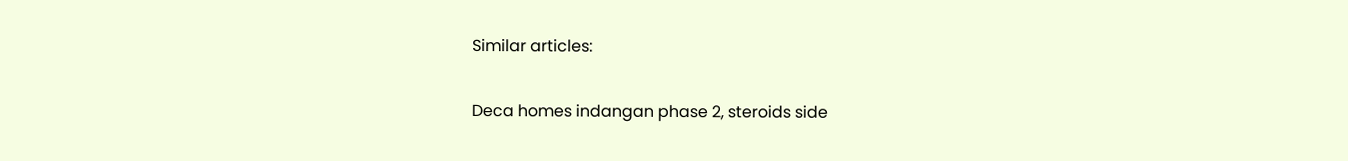Similar articles:

Deca homes indangan phase 2, steroids side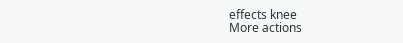effects knee
More actions